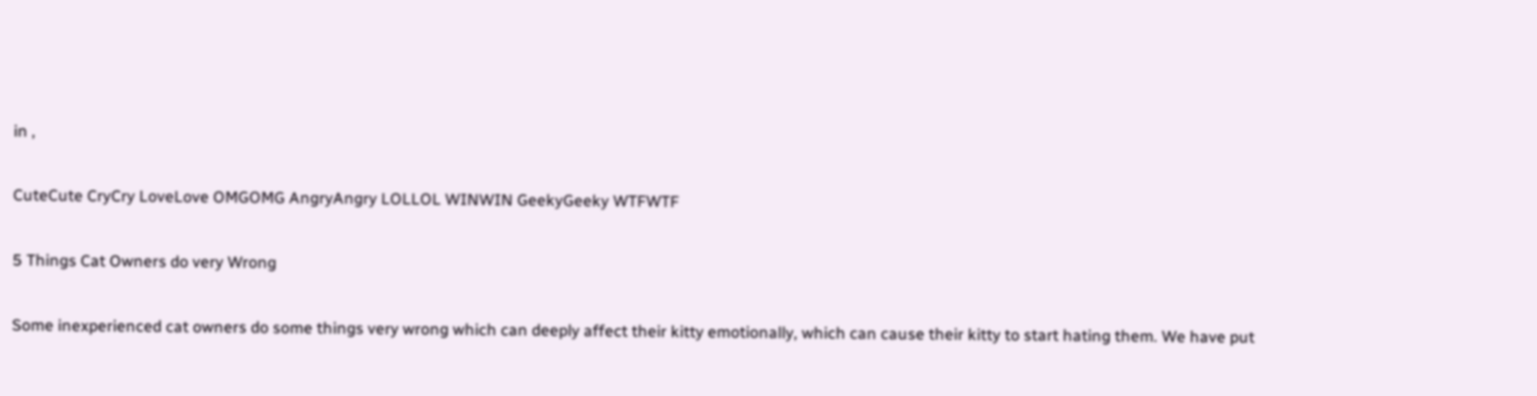in ,

CuteCute CryCry LoveLove OMGOMG AngryAngry LOLLOL WINWIN GeekyGeeky WTFWTF

5 Things Cat Owners do very Wrong

Some inexperienced cat owners do some things very wrong which can deeply affect their kitty emotionally, which can cause their kitty to start hating them. We have put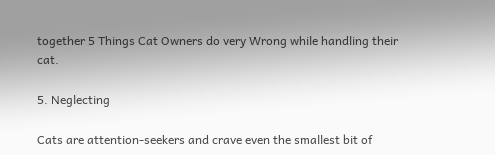together 5 Things Cat Owners do very Wrong while handling their cat.

5. Neglecting

Cats are attention-seekers and crave even the smallest bit of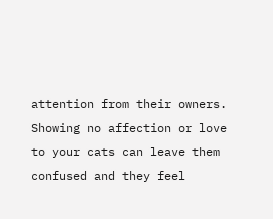attention from their owners. Showing no affection or love to your cats can leave them confused and they feel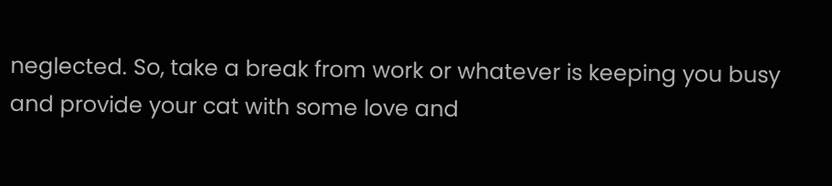neglected. So, take a break from work or whatever is keeping you busy and provide your cat with some love and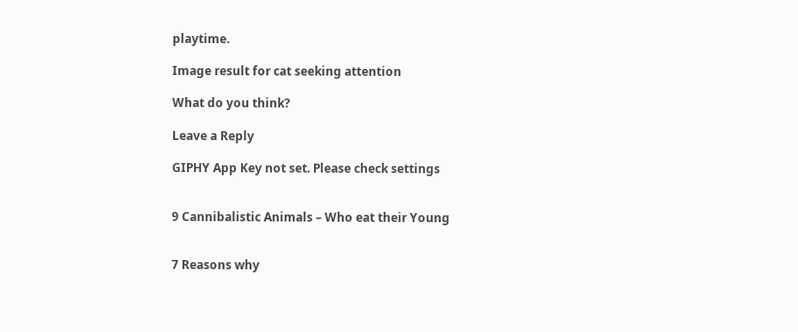playtime.

Image result for cat seeking attention

What do you think?

Leave a Reply

GIPHY App Key not set. Please check settings


9 Cannibalistic Animals – Who eat their Young


7 Reasons why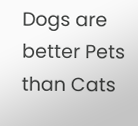Dogs are better Pets than Cats